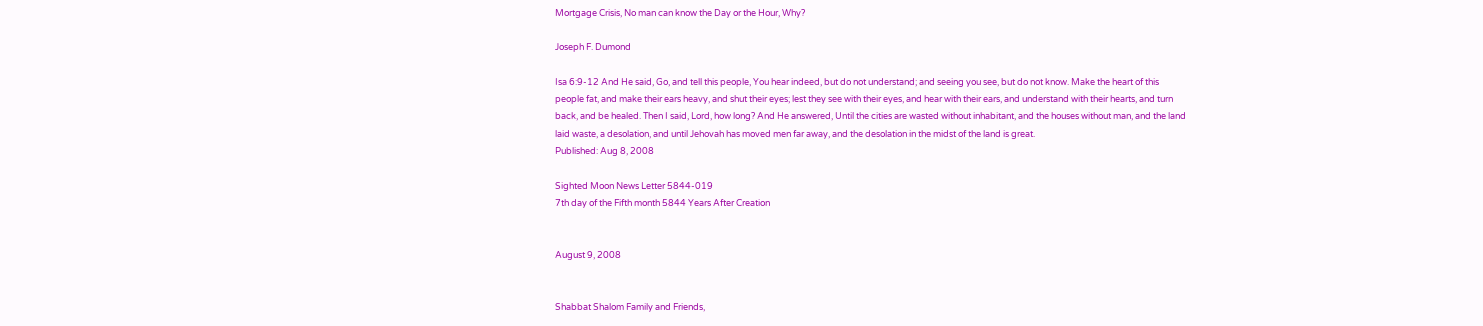Mortgage Crisis, No man can know the Day or the Hour, Why?

Joseph F. Dumond

Isa 6:9-12 And He said, Go, and tell this people, You hear indeed, but do not understand; and seeing you see, but do not know. Make the heart of this people fat, and make their ears heavy, and shut their eyes; lest they see with their eyes, and hear with their ears, and understand with their hearts, and turn back, and be healed. Then I said, Lord, how long? And He answered, Until the cities are wasted without inhabitant, and the houses without man, and the land laid waste, a desolation, and until Jehovah has moved men far away, and the desolation in the midst of the land is great.
Published: Aug 8, 2008

Sighted Moon News Letter 5844-019
7th day of the Fifth month 5844 Years After Creation


August 9, 2008


Shabbat Shalom Family and Friends,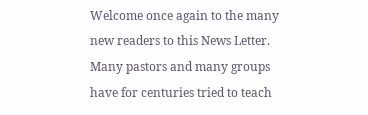Welcome once again to the many new readers to this News Letter. Many pastors and many groups have for centuries tried to teach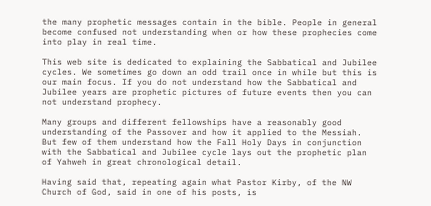the many prophetic messages contain in the bible. People in general become confused not understanding when or how these prophecies come into play in real time.

This web site is dedicated to explaining the Sabbatical and Jubilee cycles. We sometimes go down an odd trail once in while but this is our main focus. If you do not understand how the Sabbatical and Jubilee years are prophetic pictures of future events then you can not understand prophecy.

Many groups and different fellowships have a reasonably good understanding of the Passover and how it applied to the Messiah. But few of them understand how the Fall Holy Days in conjunction with the Sabbatical and Jubilee cycle lays out the prophetic plan of Yahweh in great chronological detail.

Having said that, repeating again what Pastor Kirby, of the NW Church of God, said in one of his posts, is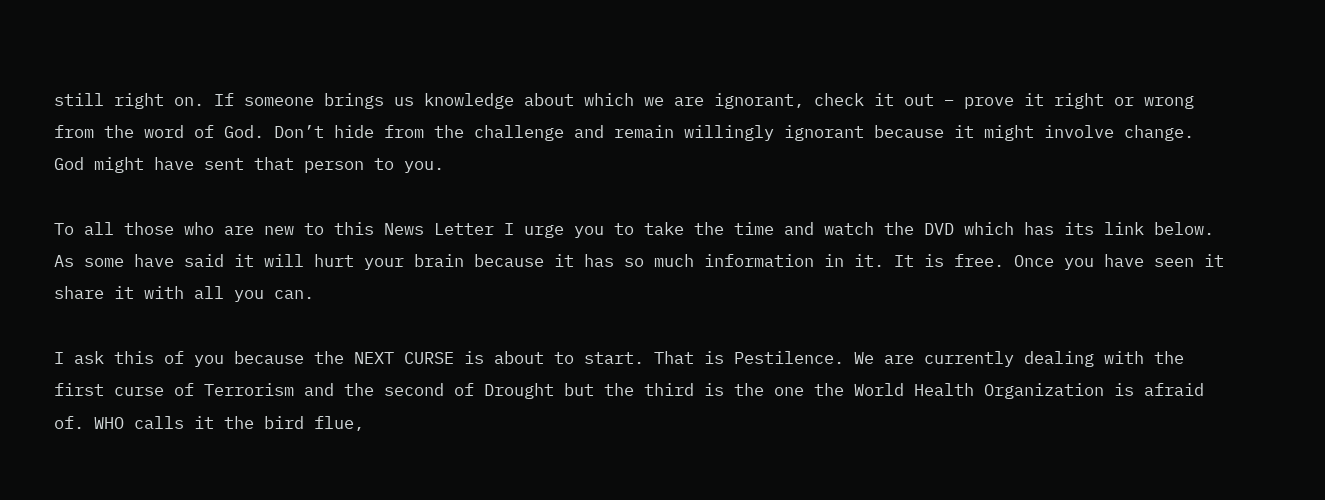still right on. If someone brings us knowledge about which we are ignorant, check it out – prove it right or wrong from the word of God. Don’t hide from the challenge and remain willingly ignorant because it might involve change. God might have sent that person to you.

To all those who are new to this News Letter I urge you to take the time and watch the DVD which has its link below. As some have said it will hurt your brain because it has so much information in it. It is free. Once you have seen it share it with all you can.

I ask this of you because the NEXT CURSE is about to start. That is Pestilence. We are currently dealing with the first curse of Terrorism and the second of Drought but the third is the one the World Health Organization is afraid of. WHO calls it the bird flue,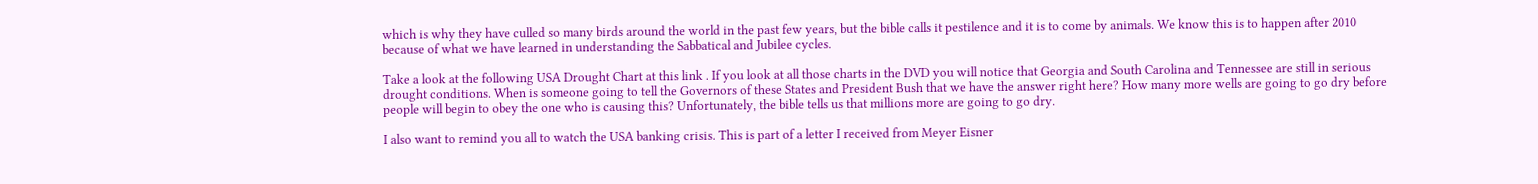which is why they have culled so many birds around the world in the past few years, but the bible calls it pestilence and it is to come by animals. We know this is to happen after 2010 because of what we have learned in understanding the Sabbatical and Jubilee cycles.

Take a look at the following USA Drought Chart at this link . If you look at all those charts in the DVD you will notice that Georgia and South Carolina and Tennessee are still in serious drought conditions. When is someone going to tell the Governors of these States and President Bush that we have the answer right here? How many more wells are going to go dry before people will begin to obey the one who is causing this? Unfortunately, the bible tells us that millions more are going to go dry.

I also want to remind you all to watch the USA banking crisis. This is part of a letter I received from Meyer Eisner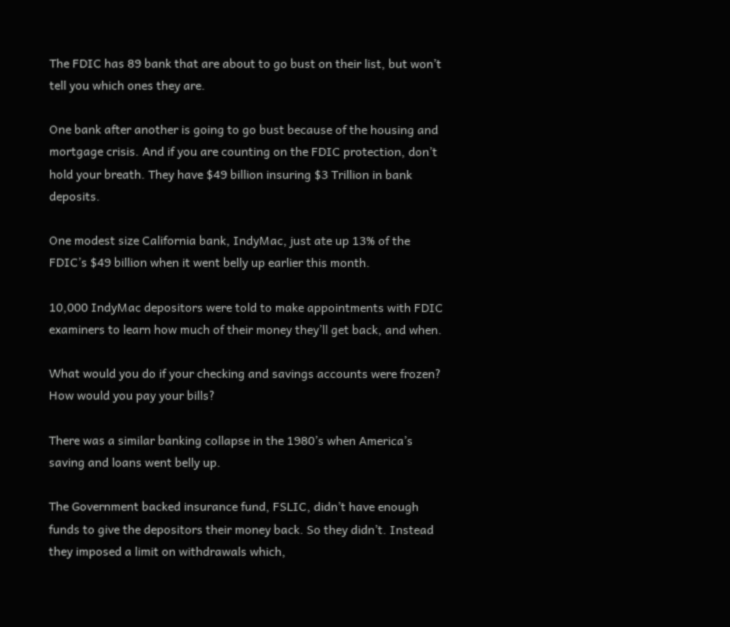The FDIC has 89 bank that are about to go bust on their list, but won’t tell you which ones they are.

One bank after another is going to go bust because of the housing and mortgage crisis. And if you are counting on the FDIC protection, don’t hold your breath. They have $49 billion insuring $3 Trillion in bank deposits.

One modest size California bank, IndyMac, just ate up 13% of the FDIC’s $49 billion when it went belly up earlier this month.

10,000 IndyMac depositors were told to make appointments with FDIC examiners to learn how much of their money they’ll get back, and when.

What would you do if your checking and savings accounts were frozen? How would you pay your bills?

There was a similar banking collapse in the 1980’s when America’s saving and loans went belly up.

The Government backed insurance fund, FSLIC, didn’t have enough funds to give the depositors their money back. So they didn’t. Instead they imposed a limit on withdrawals which,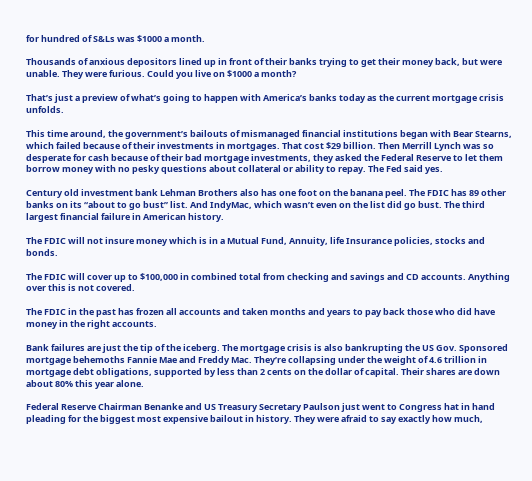for hundred of S&Ls was $1000 a month.

Thousands of anxious depositors lined up in front of their banks trying to get their money back, but were unable. They were furious. Could you live on $1000 a month?

That’s just a preview of what’s going to happen with America’s banks today as the current mortgage crisis unfolds.

This time around, the government’s bailouts of mismanaged financial institutions began with Bear Stearns, which failed because of their investments in mortgages. That cost $29 billion. Then Merrill Lynch was so desperate for cash because of their bad mortgage investments, they asked the Federal Reserve to let them borrow money with no pesky questions about collateral or ability to repay. The Fed said yes.

Century old investment bank Lehman Brothers also has one foot on the banana peel. The FDIC has 89 other banks on its “about to go bust” list. And IndyMac, which wasn’t even on the list did go bust. The third largest financial failure in American history.

The FDIC will not insure money which is in a Mutual Fund, Annuity, life Insurance policies, stocks and bonds.

The FDIC will cover up to $100,000 in combined total from checking and savings and CD accounts. Anything over this is not covered.

The FDIC in the past has frozen all accounts and taken months and years to pay back those who did have money in the right accounts.

Bank failures are just the tip of the iceberg. The mortgage crisis is also bankrupting the US Gov. Sponsored mortgage behemoths Fannie Mae and Freddy Mac. They’re collapsing under the weight of 4.6 trillion in mortgage debt obligations, supported by less than 2 cents on the dollar of capital. Their shares are down about 80% this year alone.

Federal Reserve Chairman Benanke and US Treasury Secretary Paulson just went to Congress hat in hand pleading for the biggest most expensive bailout in history. They were afraid to say exactly how much,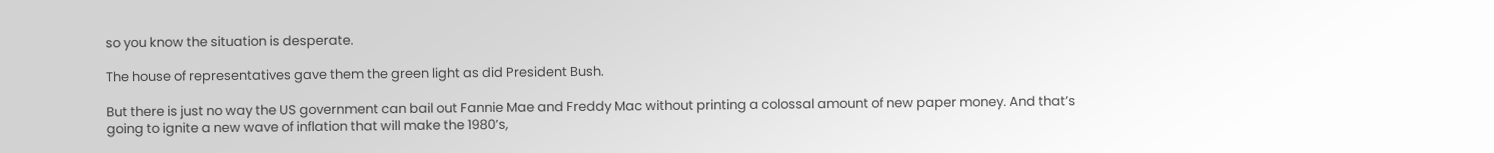so you know the situation is desperate.

The house of representatives gave them the green light as did President Bush.

But there is just no way the US government can bail out Fannie Mae and Freddy Mac without printing a colossal amount of new paper money. And that’s going to ignite a new wave of inflation that will make the 1980’s,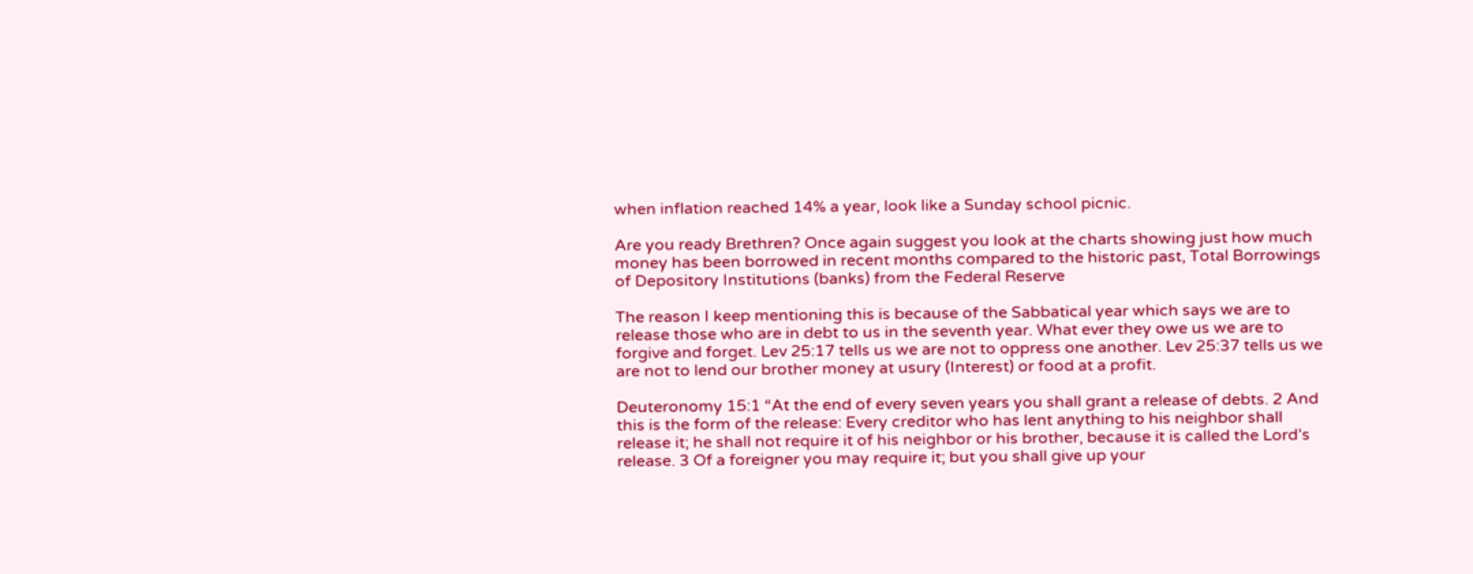when inflation reached 14% a year, look like a Sunday school picnic.

Are you ready Brethren? Once again suggest you look at the charts showing just how much money has been borrowed in recent months compared to the historic past, Total Borrowings of Depository Institutions (banks) from the Federal Reserve

The reason I keep mentioning this is because of the Sabbatical year which says we are to release those who are in debt to us in the seventh year. What ever they owe us we are to forgive and forget. Lev 25:17 tells us we are not to oppress one another. Lev 25:37 tells us we are not to lend our brother money at usury (Interest) or food at a profit.

Deuteronomy 15:1 “At the end of every seven years you shall grant a release of debts. 2 And this is the form of the release: Every creditor who has lent anything to his neighbor shall release it; he shall not require it of his neighbor or his brother, because it is called the Lord’s release. 3 Of a foreigner you may require it; but you shall give up your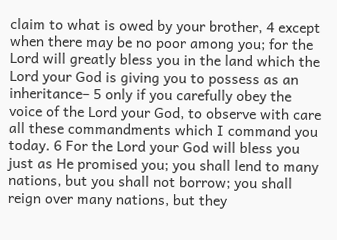claim to what is owed by your brother, 4 except when there may be no poor among you; for the Lord will greatly bless you in the land which the Lord your God is giving you to possess as an inheritance– 5 only if you carefully obey the voice of the Lord your God, to observe with care all these commandments which I command you today. 6 For the Lord your God will bless you just as He promised you; you shall lend to many nations, but you shall not borrow; you shall reign over many nations, but they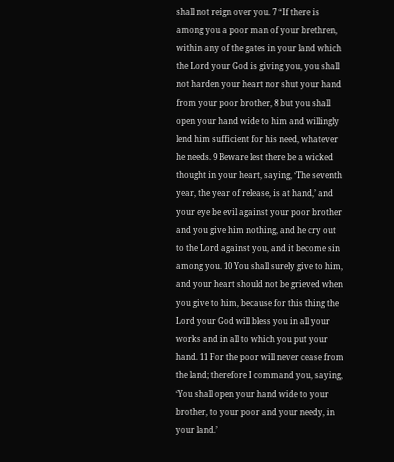shall not reign over you. 7 “If there is among you a poor man of your brethren, within any of the gates in your land which the Lord your God is giving you, you shall not harden your heart nor shut your hand from your poor brother, 8 but you shall open your hand wide to him and willingly lend him sufficient for his need, whatever he needs. 9 Beware lest there be a wicked thought in your heart, saying, ‘The seventh year, the year of release, is at hand,’ and your eye be evil against your poor brother and you give him nothing, and he cry out to the Lord against you, and it become sin among you. 10 You shall surely give to him, and your heart should not be grieved when you give to him, because for this thing the Lord your God will bless you in all your works and in all to which you put your hand. 11 For the poor will never cease from the land; therefore I command you, saying, ‘You shall open your hand wide to your brother, to your poor and your needy, in your land.’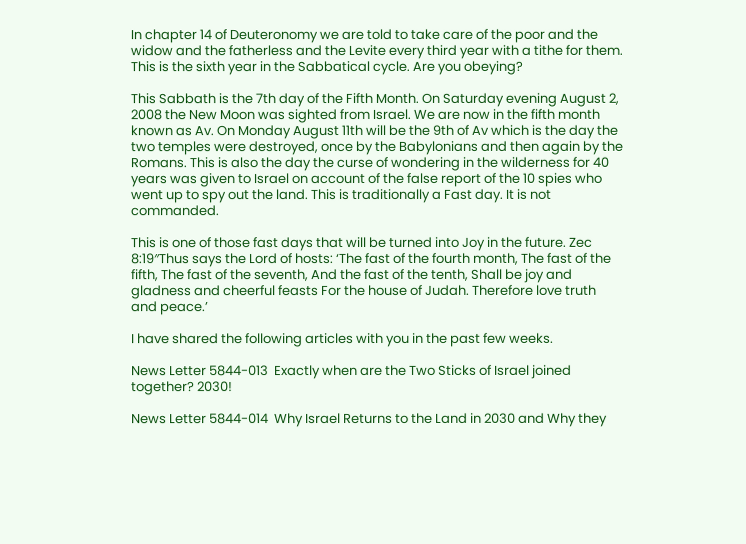In chapter 14 of Deuteronomy we are told to take care of the poor and the widow and the fatherless and the Levite every third year with a tithe for them. This is the sixth year in the Sabbatical cycle. Are you obeying?

This Sabbath is the 7th day of the Fifth Month. On Saturday evening August 2, 2008 the New Moon was sighted from Israel. We are now in the fifth month known as Av. On Monday August 11th will be the 9th of Av which is the day the two temples were destroyed, once by the Babylonians and then again by the Romans. This is also the day the curse of wondering in the wilderness for 40 years was given to Israel on account of the false report of the 10 spies who went up to spy out the land. This is traditionally a Fast day. It is not commanded.

This is one of those fast days that will be turned into Joy in the future. Zec 8:19″Thus says the Lord of hosts: ‘The fast of the fourth month, The fast of the fifth, The fast of the seventh, And the fast of the tenth, Shall be joy and gladness and cheerful feasts For the house of Judah. Therefore love truth and peace.’

I have shared the following articles with you in the past few weeks.

News Letter 5844-013  Exactly when are the Two Sticks of Israel joined together? 2030!

News Letter 5844-014  Why Israel Returns to the Land in 2030 and Why they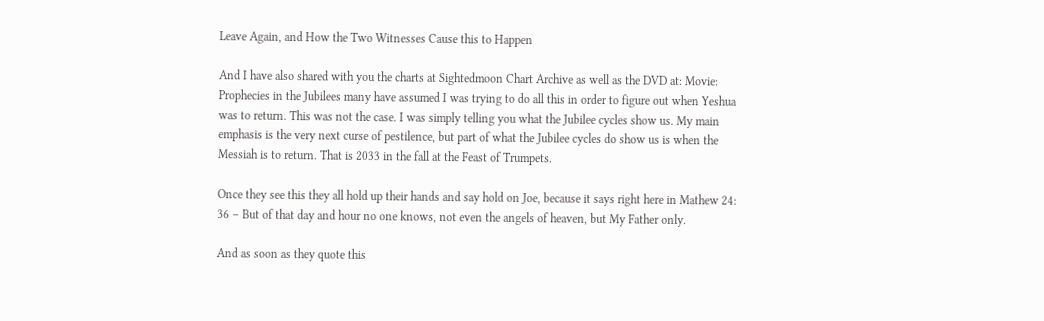Leave Again, and How the Two Witnesses Cause this to Happen

And I have also shared with you the charts at Sightedmoon Chart Archive as well as the DVD at: Movie: Prophecies in the Jubilees many have assumed I was trying to do all this in order to figure out when Yeshua was to return. This was not the case. I was simply telling you what the Jubilee cycles show us. My main emphasis is the very next curse of pestilence, but part of what the Jubilee cycles do show us is when the Messiah is to return. That is 2033 in the fall at the Feast of Trumpets.

Once they see this they all hold up their hands and say hold on Joe, because it says right here in Mathew 24: 36 – But of that day and hour no one knows, not even the angels of heaven, but My Father only.

And as soon as they quote this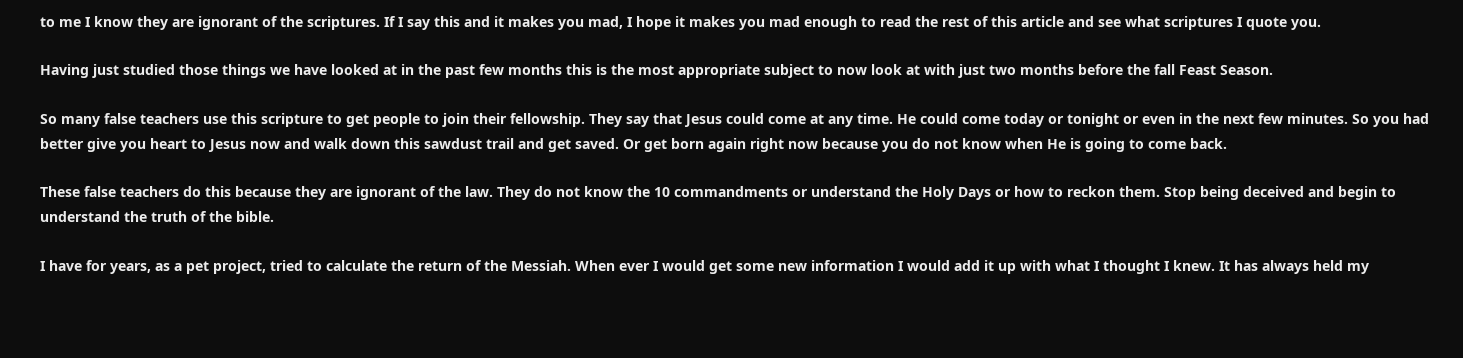to me I know they are ignorant of the scriptures. If I say this and it makes you mad, I hope it makes you mad enough to read the rest of this article and see what scriptures I quote you.

Having just studied those things we have looked at in the past few months this is the most appropriate subject to now look at with just two months before the fall Feast Season.

So many false teachers use this scripture to get people to join their fellowship. They say that Jesus could come at any time. He could come today or tonight or even in the next few minutes. So you had better give you heart to Jesus now and walk down this sawdust trail and get saved. Or get born again right now because you do not know when He is going to come back.

These false teachers do this because they are ignorant of the law. They do not know the 10 commandments or understand the Holy Days or how to reckon them. Stop being deceived and begin to understand the truth of the bible.

I have for years, as a pet project, tried to calculate the return of the Messiah. When ever I would get some new information I would add it up with what I thought I knew. It has always held my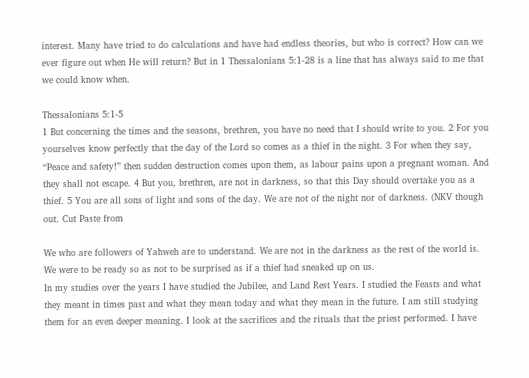interest. Many have tried to do calculations and have had endless theories, but who is correct? How can we ever figure out when He will return? But in 1 Thessalonians 5:1-28 is a line that has always said to me that we could know when.

Thessalonians 5:1-5
1 But concerning the times and the seasons, brethren, you have no need that I should write to you. 2 For you yourselves know perfectly that the day of the Lord so comes as a thief in the night. 3 For when they say, “Peace and safety!” then sudden destruction comes upon them, as labour pains upon a pregnant woman. And they shall not escape. 4 But you, brethren, are not in darkness, so that this Day should overtake you as a thief. 5 You are all sons of light and sons of the day. We are not of the night nor of darkness. (NKV though out. Cut Paste from

We who are followers of Yahweh are to understand. We are not in the darkness as the rest of the world is. We were to be ready so as not to be surprised as if a thief had sneaked up on us.
In my studies over the years I have studied the Jubilee, and Land Rest Years. I studied the Feasts and what they meant in times past and what they mean today and what they mean in the future. I am still studying them for an even deeper meaning. I look at the sacrifices and the rituals that the priest performed. I have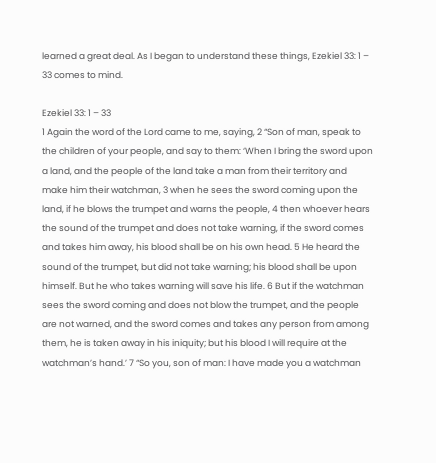learned a great deal. As I began to understand these things, Ezekiel 33: 1 – 33 comes to mind.

Ezekiel 33: 1 – 33
1 Again the word of the Lord came to me, saying, 2 “Son of man, speak to the children of your people, and say to them: ‘When I bring the sword upon a land, and the people of the land take a man from their territory and make him their watchman, 3 when he sees the sword coming upon the land, if he blows the trumpet and warns the people, 4 then whoever hears the sound of the trumpet and does not take warning, if the sword comes and takes him away, his blood shall be on his own head. 5 He heard the sound of the trumpet, but did not take warning; his blood shall be upon himself. But he who takes warning will save his life. 6 But if the watchman sees the sword coming and does not blow the trumpet, and the people are not warned, and the sword comes and takes any person from among them, he is taken away in his iniquity; but his blood I will require at the watchman’s hand.’ 7 “So you, son of man: I have made you a watchman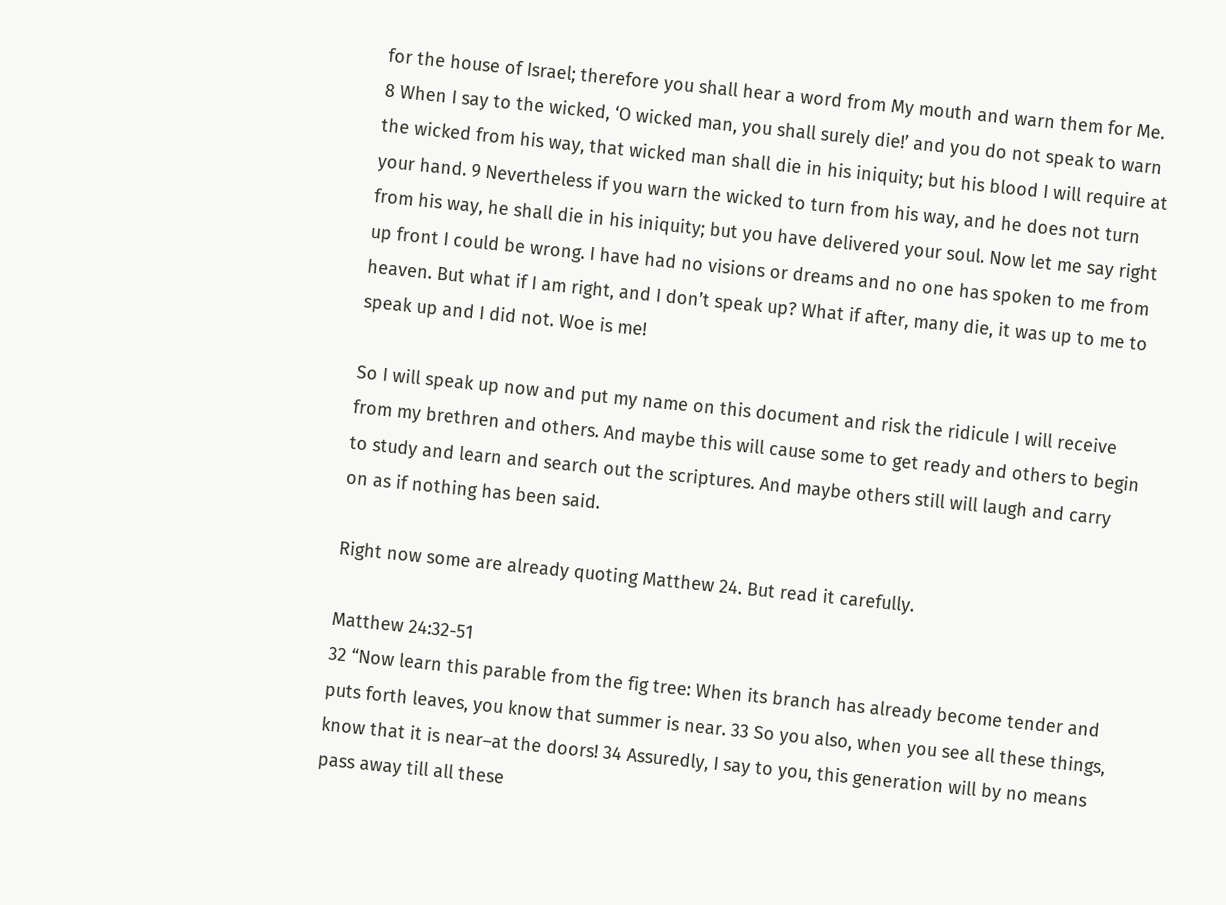for the house of Israel; therefore you shall hear a word from My mouth and warn them for Me. 8 When I say to the wicked, ‘O wicked man, you shall surely die!’ and you do not speak to warn the wicked from his way, that wicked man shall die in his iniquity; but his blood I will require at your hand. 9 Nevertheless if you warn the wicked to turn from his way, and he does not turn from his way, he shall die in his iniquity; but you have delivered your soul. Now let me say right up front I could be wrong. I have had no visions or dreams and no one has spoken to me from heaven. But what if I am right, and I don’t speak up? What if after, many die, it was up to me to speak up and I did not. Woe is me!

So I will speak up now and put my name on this document and risk the ridicule I will receive from my brethren and others. And maybe this will cause some to get ready and others to begin to study and learn and search out the scriptures. And maybe others still will laugh and carry on as if nothing has been said.

Right now some are already quoting Matthew 24. But read it carefully.

Matthew 24:32-51
32 “Now learn this parable from the fig tree: When its branch has already become tender and puts forth leaves, you know that summer is near. 33 So you also, when you see all these things, know that it is near–at the doors! 34 Assuredly, I say to you, this generation will by no means pass away till all these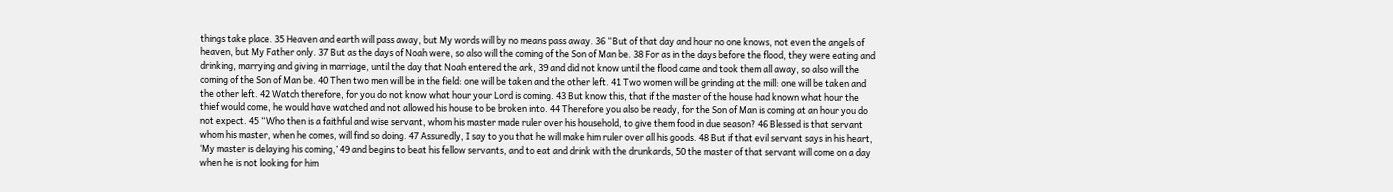things take place. 35 Heaven and earth will pass away, but My words will by no means pass away. 36 “But of that day and hour no one knows, not even the angels of heaven, but My Father only. 37 But as the days of Noah were, so also will the coming of the Son of Man be. 38 For as in the days before the flood, they were eating and drinking, marrying and giving in marriage, until the day that Noah entered the ark, 39 and did not know until the flood came and took them all away, so also will the coming of the Son of Man be. 40 Then two men will be in the field: one will be taken and the other left. 41 Two women will be grinding at the mill: one will be taken and the other left. 42 Watch therefore, for you do not know what hour your Lord is coming. 43 But know this, that if the master of the house had known what hour the thief would come, he would have watched and not allowed his house to be broken into. 44 Therefore you also be ready, for the Son of Man is coming at an hour you do not expect. 45 “Who then is a faithful and wise servant, whom his master made ruler over his household, to give them food in due season? 46 Blessed is that servant whom his master, when he comes, will find so doing. 47 Assuredly, I say to you that he will make him ruler over all his goods. 48 But if that evil servant says in his heart, ‘My master is delaying his coming,’ 49 and begins to beat his fellow servants, and to eat and drink with the drunkards, 50 the master of that servant will come on a day when he is not looking for him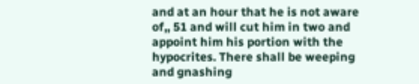and at an hour that he is not aware of,, 51 and will cut him in two and appoint him his portion with the hypocrites. There shall be weeping and gnashing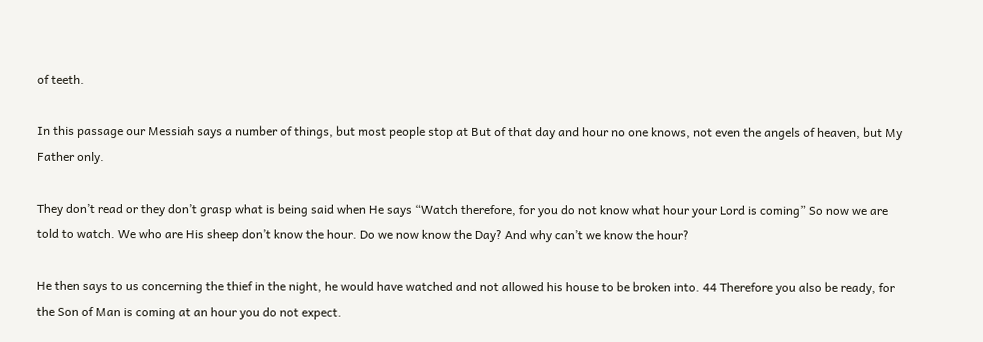of teeth.

In this passage our Messiah says a number of things, but most people stop at But of that day and hour no one knows, not even the angels of heaven, but My Father only.

They don’t read or they don’t grasp what is being said when He says “Watch therefore, for you do not know what hour your Lord is coming” So now we are told to watch. We who are His sheep don’t know the hour. Do we now know the Day? And why can’t we know the hour?

He then says to us concerning the thief in the night, he would have watched and not allowed his house to be broken into. 44 Therefore you also be ready, for the Son of Man is coming at an hour you do not expect.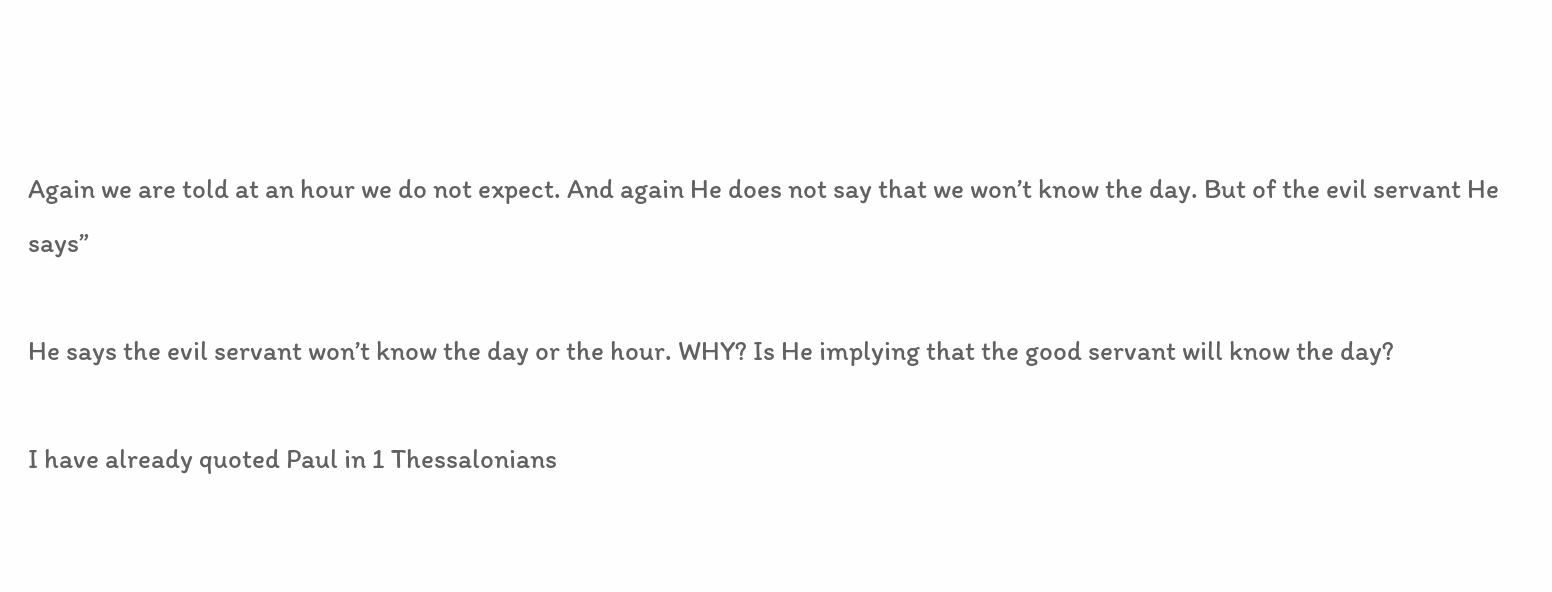Again we are told at an hour we do not expect. And again He does not say that we won’t know the day. But of the evil servant He says”

He says the evil servant won’t know the day or the hour. WHY? Is He implying that the good servant will know the day?

I have already quoted Paul in 1 Thessalonians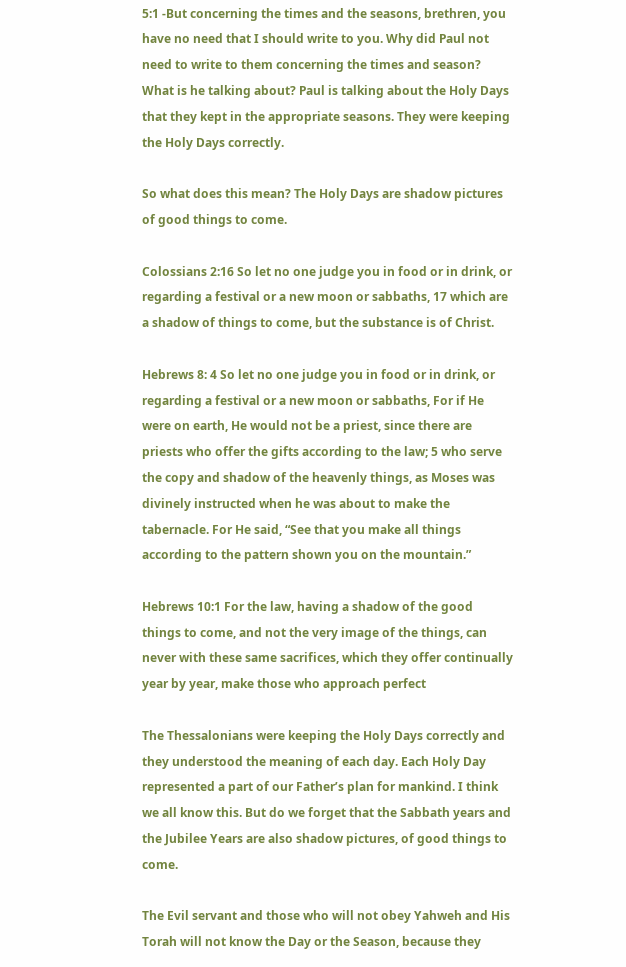5:1 -But concerning the times and the seasons, brethren, you have no need that I should write to you. Why did Paul not need to write to them concerning the times and season? What is he talking about? Paul is talking about the Holy Days that they kept in the appropriate seasons. They were keeping the Holy Days correctly.

So what does this mean? The Holy Days are shadow pictures of good things to come.

Colossians 2:16 So let no one judge you in food or in drink, or regarding a festival or a new moon or sabbaths, 17 which are a shadow of things to come, but the substance is of Christ.

Hebrews 8: 4 So let no one judge you in food or in drink, or regarding a festival or a new moon or sabbaths, For if He were on earth, He would not be a priest, since there are priests who offer the gifts according to the law; 5 who serve the copy and shadow of the heavenly things, as Moses was divinely instructed when he was about to make the tabernacle. For He said, “See that you make all things according to the pattern shown you on the mountain.”

Hebrews 10:1 For the law, having a shadow of the good things to come, and not the very image of the things, can never with these same sacrifices, which they offer continually year by year, make those who approach perfect

The Thessalonians were keeping the Holy Days correctly and they understood the meaning of each day. Each Holy Day represented a part of our Father’s plan for mankind. I think we all know this. But do we forget that the Sabbath years and the Jubilee Years are also shadow pictures, of good things to come.

The Evil servant and those who will not obey Yahweh and His Torah will not know the Day or the Season, because they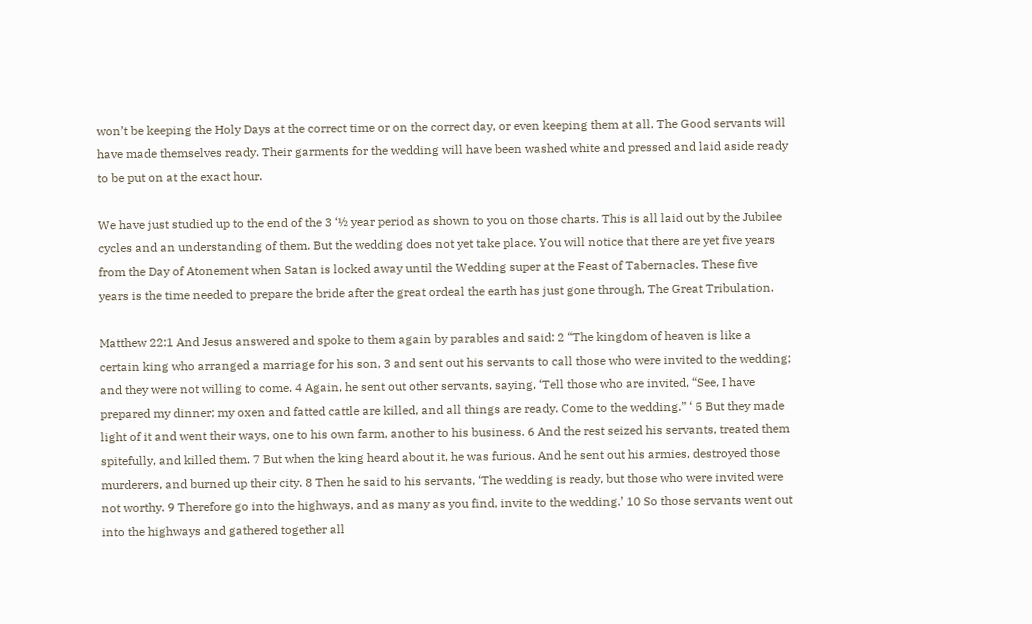won’t be keeping the Holy Days at the correct time or on the correct day, or even keeping them at all. The Good servants will have made themselves ready. Their garments for the wedding will have been washed white and pressed and laid aside ready to be put on at the exact hour.

We have just studied up to the end of the 3 ‘½ year period as shown to you on those charts. This is all laid out by the Jubilee cycles and an understanding of them. But the wedding does not yet take place. You will notice that there are yet five years from the Day of Atonement when Satan is locked away until the Wedding super at the Feast of Tabernacles. These five years is the time needed to prepare the bride after the great ordeal the earth has just gone through, The Great Tribulation.

Matthew 22:1 And Jesus answered and spoke to them again by parables and said: 2 “The kingdom of heaven is like a certain king who arranged a marriage for his son, 3 and sent out his servants to call those who were invited to the wedding; and they were not willing to come. 4 Again, he sent out other servants, saying, ‘Tell those who are invited, “See, I have prepared my dinner; my oxen and fatted cattle are killed, and all things are ready. Come to the wedding.” ‘ 5 But they made light of it and went their ways, one to his own farm, another to his business. 6 And the rest seized his servants, treated them spitefully, and killed them. 7 But when the king heard about it, he was furious. And he sent out his armies, destroyed those murderers, and burned up their city. 8 Then he said to his servants, ‘The wedding is ready, but those who were invited were not worthy. 9 Therefore go into the highways, and as many as you find, invite to the wedding.’ 10 So those servants went out into the highways and gathered together all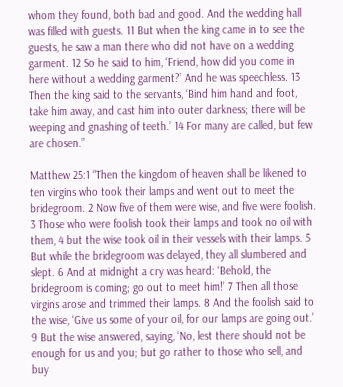whom they found, both bad and good. And the wedding hall was filled with guests. 11 But when the king came in to see the guests, he saw a man there who did not have on a wedding garment. 12 So he said to him, ‘Friend, how did you come in here without a wedding garment?’ And he was speechless. 13 Then the king said to the servants, ‘Bind him hand and foot, take him away, and cast him into outer darkness; there will be weeping and gnashing of teeth.’ 14 For many are called, but few are chosen.”

Matthew 25:1 “Then the kingdom of heaven shall be likened to ten virgins who took their lamps and went out to meet the bridegroom. 2 Now five of them were wise, and five were foolish. 3 Those who were foolish took their lamps and took no oil with them, 4 but the wise took oil in their vessels with their lamps. 5 But while the bridegroom was delayed, they all slumbered and slept. 6 And at midnight a cry was heard: ‘Behold, the bridegroom is coming; go out to meet him!’ 7 Then all those virgins arose and trimmed their lamps. 8 And the foolish said to the wise, ‘Give us some of your oil, for our lamps are going out.’ 9 But the wise answered, saying, ‘No, lest there should not be enough for us and you; but go rather to those who sell, and buy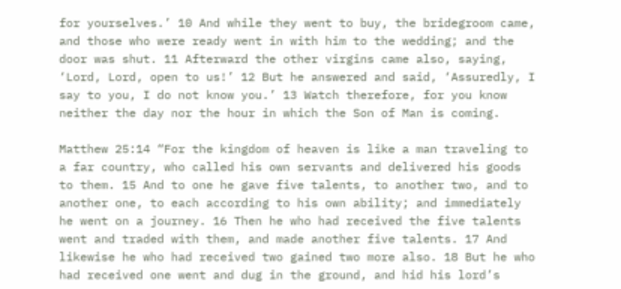for yourselves.’ 10 And while they went to buy, the bridegroom came, and those who were ready went in with him to the wedding; and the door was shut. 11 Afterward the other virgins came also, saying, ‘Lord, Lord, open to us!’ 12 But he answered and said, ‘Assuredly, I say to you, I do not know you.’ 13 Watch therefore, for you know neither the day nor the hour in which the Son of Man is coming.

Matthew 25:14 “For the kingdom of heaven is like a man traveling to a far country, who called his own servants and delivered his goods to them. 15 And to one he gave five talents, to another two, and to another one, to each according to his own ability; and immediately he went on a journey. 16 Then he who had received the five talents went and traded with them, and made another five talents. 17 And likewise he who had received two gained two more also. 18 But he who had received one went and dug in the ground, and hid his lord’s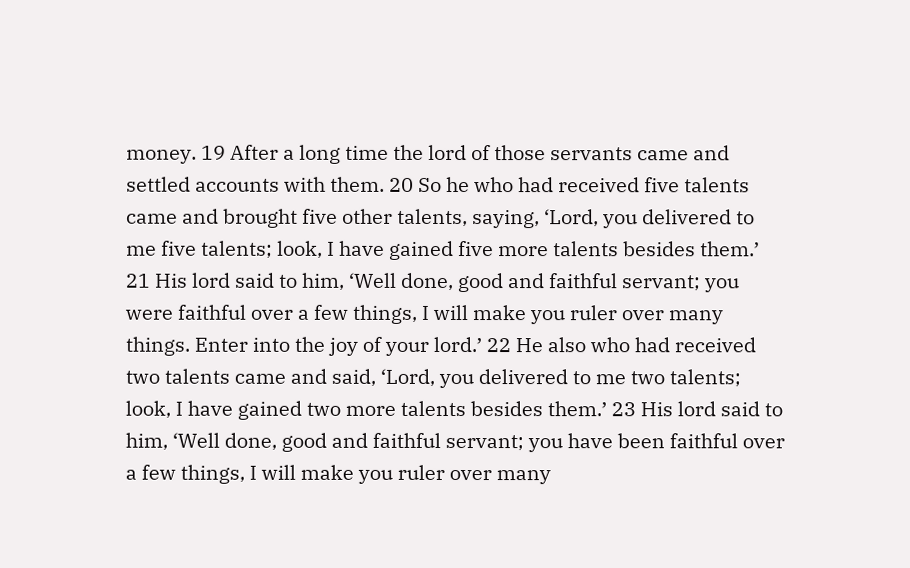money. 19 After a long time the lord of those servants came and settled accounts with them. 20 So he who had received five talents came and brought five other talents, saying, ‘Lord, you delivered to me five talents; look, I have gained five more talents besides them.’ 21 His lord said to him, ‘Well done, good and faithful servant; you were faithful over a few things, I will make you ruler over many things. Enter into the joy of your lord.’ 22 He also who had received two talents came and said, ‘Lord, you delivered to me two talents; look, I have gained two more talents besides them.’ 23 His lord said to him, ‘Well done, good and faithful servant; you have been faithful over a few things, I will make you ruler over many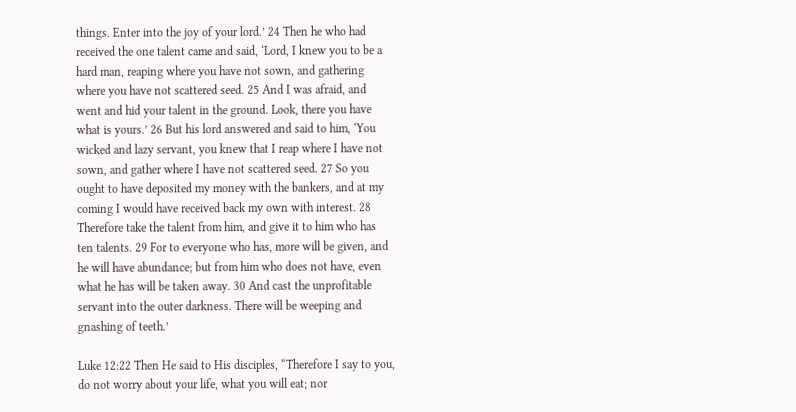things. Enter into the joy of your lord.’ 24 Then he who had received the one talent came and said, ‘Lord, I knew you to be a hard man, reaping where you have not sown, and gathering where you have not scattered seed. 25 And I was afraid, and went and hid your talent in the ground. Look, there you have what is yours.’ 26 But his lord answered and said to him, ‘You wicked and lazy servant, you knew that I reap where I have not sown, and gather where I have not scattered seed. 27 So you ought to have deposited my money with the bankers, and at my coming I would have received back my own with interest. 28 Therefore take the talent from him, and give it to him who has ten talents. 29 For to everyone who has, more will be given, and he will have abundance; but from him who does not have, even what he has will be taken away. 30 And cast the unprofitable servant into the outer darkness. There will be weeping and gnashing of teeth.’

Luke 12:22 Then He said to His disciples, “Therefore I say to you, do not worry about your life, what you will eat; nor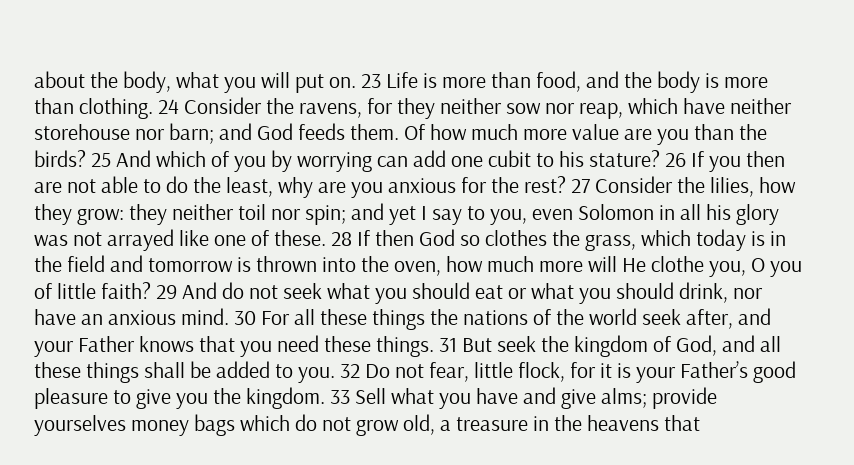about the body, what you will put on. 23 Life is more than food, and the body is more than clothing. 24 Consider the ravens, for they neither sow nor reap, which have neither storehouse nor barn; and God feeds them. Of how much more value are you than the birds? 25 And which of you by worrying can add one cubit to his stature? 26 If you then are not able to do the least, why are you anxious for the rest? 27 Consider the lilies, how they grow: they neither toil nor spin; and yet I say to you, even Solomon in all his glory was not arrayed like one of these. 28 If then God so clothes the grass, which today is in the field and tomorrow is thrown into the oven, how much more will He clothe you, O you of little faith? 29 And do not seek what you should eat or what you should drink, nor have an anxious mind. 30 For all these things the nations of the world seek after, and your Father knows that you need these things. 31 But seek the kingdom of God, and all these things shall be added to you. 32 Do not fear, little flock, for it is your Father’s good pleasure to give you the kingdom. 33 Sell what you have and give alms; provide yourselves money bags which do not grow old, a treasure in the heavens that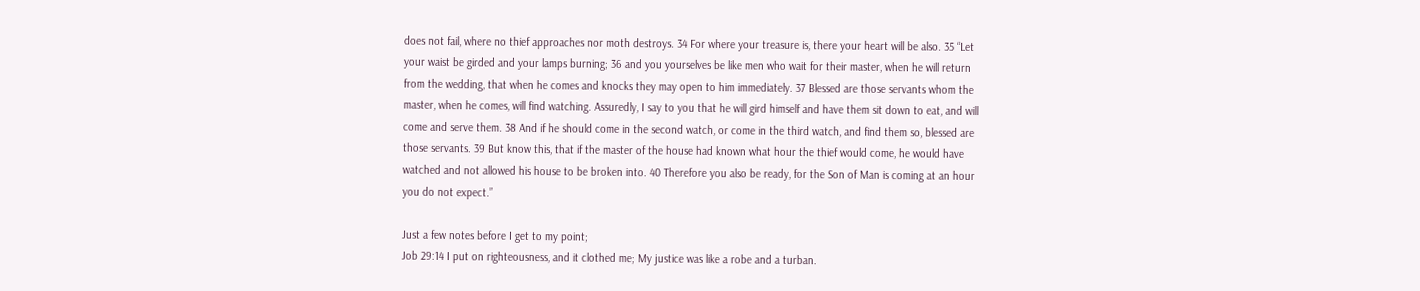does not fail, where no thief approaches nor moth destroys. 34 For where your treasure is, there your heart will be also. 35 “Let your waist be girded and your lamps burning; 36 and you yourselves be like men who wait for their master, when he will return from the wedding, that when he comes and knocks they may open to him immediately. 37 Blessed are those servants whom the master, when he comes, will find watching. Assuredly, I say to you that he will gird himself and have them sit down to eat, and will come and serve them. 38 And if he should come in the second watch, or come in the third watch, and find them so, blessed are those servants. 39 But know this, that if the master of the house had known what hour the thief would come, he would have watched and not allowed his house to be broken into. 40 Therefore you also be ready, for the Son of Man is coming at an hour you do not expect.”

Just a few notes before I get to my point;
Job 29:14 I put on righteousness, and it clothed me; My justice was like a robe and a turban.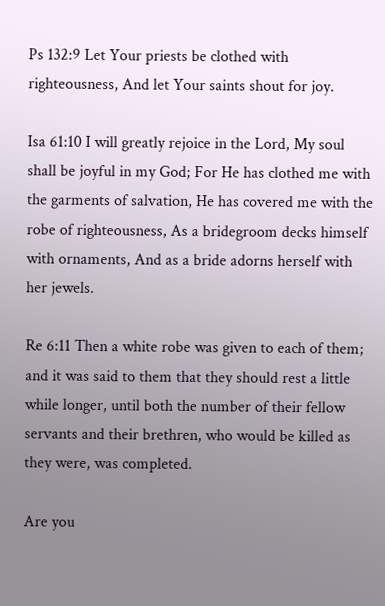Ps 132:9 Let Your priests be clothed with righteousness, And let Your saints shout for joy.

Isa 61:10 I will greatly rejoice in the Lord, My soul shall be joyful in my God; For He has clothed me with the garments of salvation, He has covered me with the robe of righteousness, As a bridegroom decks himself with ornaments, And as a bride adorns herself with her jewels.

Re 6:11 Then a white robe was given to each of them; and it was said to them that they should rest a little while longer, until both the number of their fellow servants and their brethren, who would be killed as they were, was completed.

Are you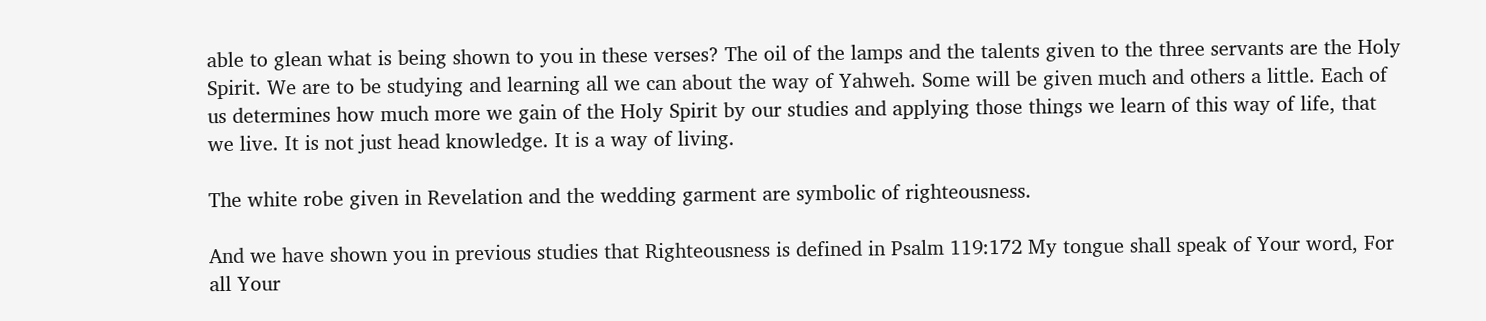able to glean what is being shown to you in these verses? The oil of the lamps and the talents given to the three servants are the Holy Spirit. We are to be studying and learning all we can about the way of Yahweh. Some will be given much and others a little. Each of us determines how much more we gain of the Holy Spirit by our studies and applying those things we learn of this way of life, that we live. It is not just head knowledge. It is a way of living.

The white robe given in Revelation and the wedding garment are symbolic of righteousness.

And we have shown you in previous studies that Righteousness is defined in Psalm 119:172 My tongue shall speak of Your word, For all Your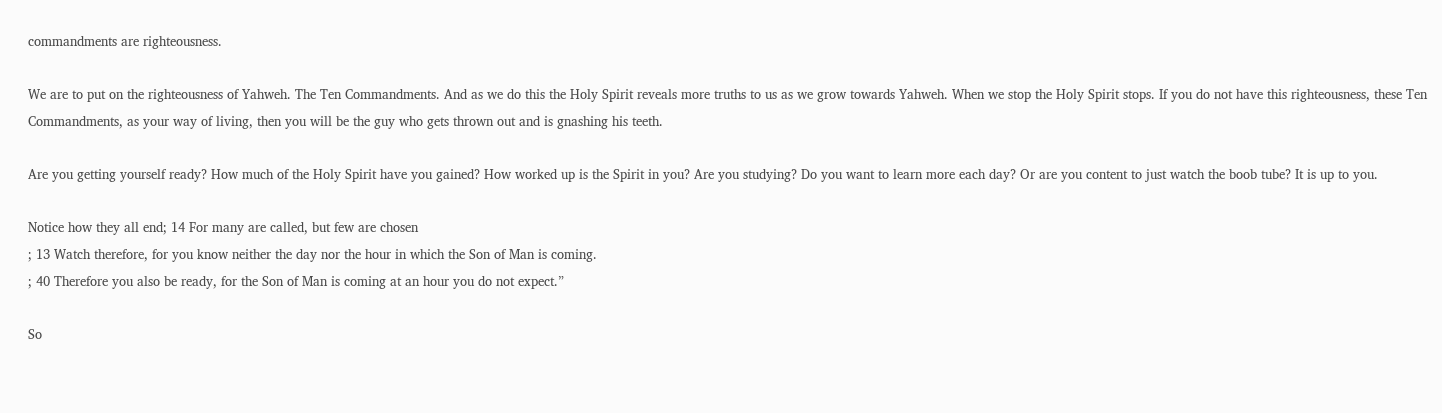commandments are righteousness.

We are to put on the righteousness of Yahweh. The Ten Commandments. And as we do this the Holy Spirit reveals more truths to us as we grow towards Yahweh. When we stop the Holy Spirit stops. If you do not have this righteousness, these Ten Commandments, as your way of living, then you will be the guy who gets thrown out and is gnashing his teeth.

Are you getting yourself ready? How much of the Holy Spirit have you gained? How worked up is the Spirit in you? Are you studying? Do you want to learn more each day? Or are you content to just watch the boob tube? It is up to you.

Notice how they all end; 14 For many are called, but few are chosen
; 13 Watch therefore, for you know neither the day nor the hour in which the Son of Man is coming.
; 40 Therefore you also be ready, for the Son of Man is coming at an hour you do not expect.”

So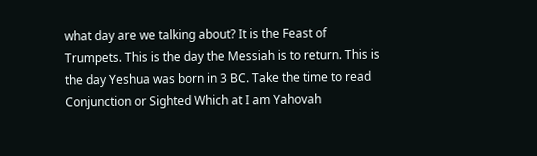what day are we talking about? It is the Feast of Trumpets. This is the day the Messiah is to return. This is the day Yeshua was born in 3 BC. Take the time to read Conjunction or Sighted Which at I am Yahovah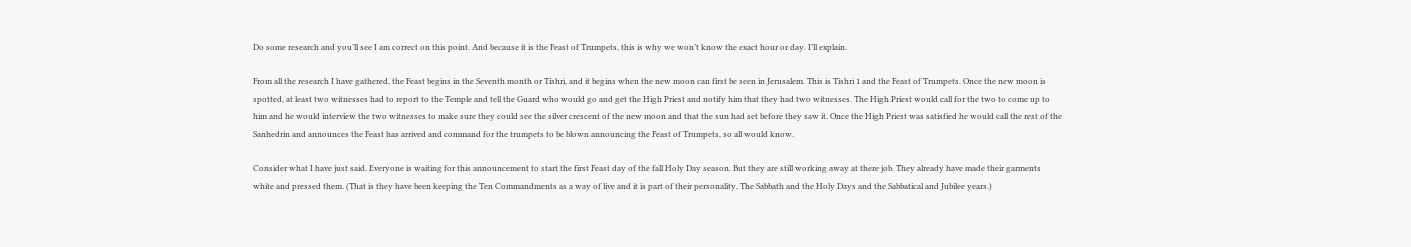Do some research and you’ll see I am correct on this point. And because it is the Feast of Trumpets, this is why we won’t know the exact hour or day. I’ll explain.

From all the research I have gathered, the Feast begins in the Seventh month or Tishri, and it begins when the new moon can first be seen in Jerusalem. This is Tishri 1 and the Feast of Trumpets. Once the new moon is spotted, at least two witnesses had to report to the Temple and tell the Guard who would go and get the High Priest and notify him that they had two witnesses. The High Priest would call for the two to come up to him and he would interview the two witnesses to make sure they could see the silver crescent of the new moon and that the sun had set before they saw it. Once the High Priest was satisfied he would call the rest of the Sanhedrin and announces the Feast has arrived and command for the trumpets to be blown announcing the Feast of Trumpets, so all would know.

Consider what I have just said. Everyone is waiting for this announcement to start the first Feast day of the fall Holy Day season. But they are still working away at there job. They already have made their garments white and pressed them. (That is they have been keeping the Ten Commandments as a way of live and it is part of their personality, The Sabbath and the Holy Days and the Sabbatical and Jubilee years.)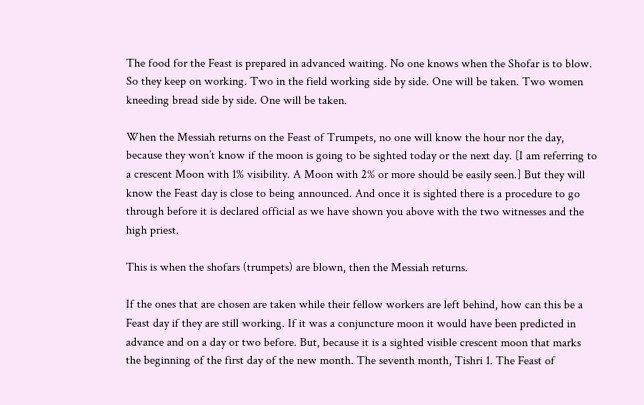The food for the Feast is prepared in advanced waiting. No one knows when the Shofar is to blow. So they keep on working. Two in the field working side by side. One will be taken. Two women kneeding bread side by side. One will be taken.

When the Messiah returns on the Feast of Trumpets, no one will know the hour nor the day, because they won’t know if the moon is going to be sighted today or the next day. [I am referring to a crescent Moon with 1% visibility. A Moon with 2% or more should be easily seen.] But they will know the Feast day is close to being announced. And once it is sighted there is a procedure to go through before it is declared official as we have shown you above with the two witnesses and the high priest.

This is when the shofars (trumpets) are blown, then the Messiah returns.

If the ones that are chosen are taken while their fellow workers are left behind, how can this be a Feast day if they are still working. If it was a conjuncture moon it would have been predicted in advance and on a day or two before. But, because it is a sighted visible crescent moon that marks the beginning of the first day of the new month. The seventh month, Tishri 1. The Feast of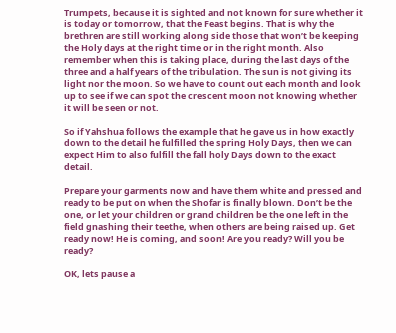Trumpets, because it is sighted and not known for sure whether it is today or tomorrow, that the Feast begins. That is why the brethren are still working along side those that won’t be keeping the Holy days at the right time or in the right month. Also remember when this is taking place, during the last days of the three and a half years of the tribulation. The sun is not giving its light nor the moon. So we have to count out each month and look up to see if we can spot the crescent moon not knowing whether it will be seen or not.

So if Yahshua follows the example that he gave us in how exactly down to the detail he fulfilled the spring Holy Days, then we can expect Him to also fulfill the fall holy Days down to the exact detail.

Prepare your garments now and have them white and pressed and ready to be put on when the Shofar is finally blown. Don’t be the one, or let your children or grand children be the one left in the field gnashing their teethe, when others are being raised up. Get ready now! He is coming, and soon! Are you ready? Will you be ready?

OK, lets pause a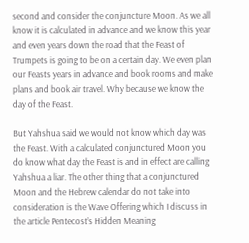second and consider the conjuncture Moon. As we all know it is calculated in advance and we know this year and even years down the road that the Feast of Trumpets is going to be on a certain day. We even plan our Feasts years in advance and book rooms and make plans and book air travel. Why because we know the day of the Feast.

But Yahshua said we would not know which day was the Feast. With a calculated conjunctured Moon you do know what day the Feast is and in effect are calling Yahshua a liar. The other thing that a conjunctured Moon and the Hebrew calendar do not take into consideration is the Wave Offering which I discuss in the article Pentecost’s Hidden Meaning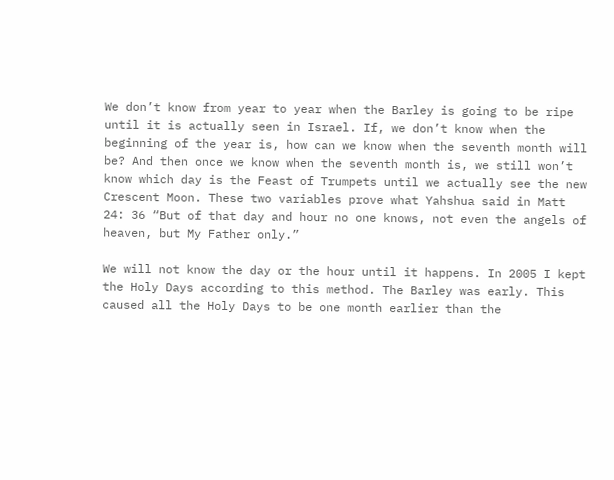We don’t know from year to year when the Barley is going to be ripe until it is actually seen in Israel. If, we don’t know when the beginning of the year is, how can we know when the seventh month will be? And then once we know when the seventh month is, we still won’t know which day is the Feast of Trumpets until we actually see the new Crescent Moon. These two variables prove what Yahshua said in Matt 24: 36 “But of that day and hour no one knows, not even the angels of heaven, but My Father only.”

We will not know the day or the hour until it happens. In 2005 I kept the Holy Days according to this method. The Barley was early. This caused all the Holy Days to be one month earlier than the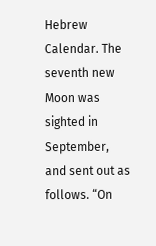Hebrew Calendar. The seventh new Moon was sighted in September, and sent out as follows. “On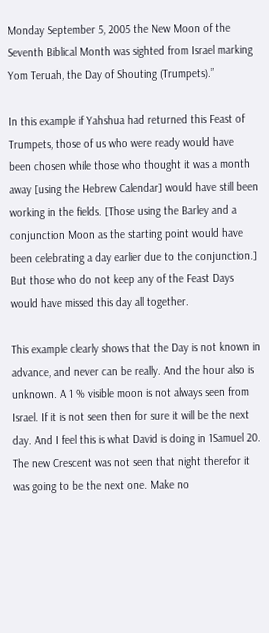Monday September 5, 2005 the New Moon of the Seventh Biblical Month was sighted from Israel marking Yom Teruah, the Day of Shouting (Trumpets).”

In this example if Yahshua had returned this Feast of Trumpets, those of us who were ready would have been chosen while those who thought it was a month away [using the Hebrew Calendar] would have still been working in the fields. [Those using the Barley and a conjunction Moon as the starting point would have been celebrating a day earlier due to the conjunction.] But those who do not keep any of the Feast Days would have missed this day all together.

This example clearly shows that the Day is not known in advance, and never can be really. And the hour also is unknown. A 1 % visible moon is not always seen from Israel. If it is not seen then for sure it will be the next day. And I feel this is what David is doing in 1Samuel 20. The new Crescent was not seen that night therefor it was going to be the next one. Make no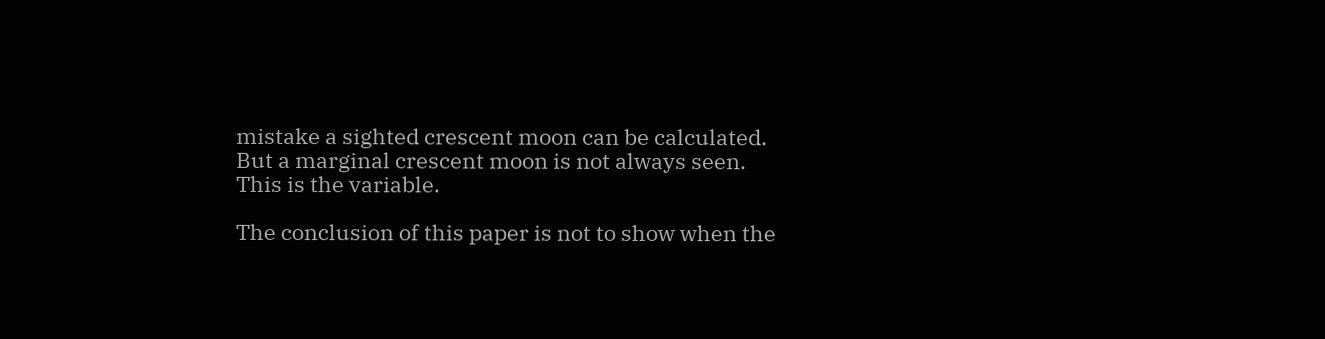mistake a sighted crescent moon can be calculated. But a marginal crescent moon is not always seen. This is the variable.

The conclusion of this paper is not to show when the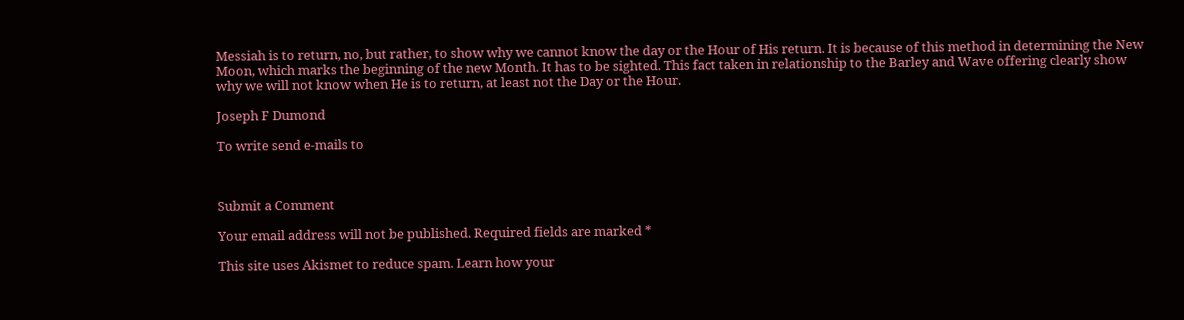Messiah is to return, no, but rather, to show why we cannot know the day or the Hour of His return. It is because of this method in determining the New Moon, which marks the beginning of the new Month. It has to be sighted. This fact taken in relationship to the Barley and Wave offering clearly show why we will not know when He is to return, at least not the Day or the Hour.

Joseph F Dumond

To write send e-mails to



Submit a Comment

Your email address will not be published. Required fields are marked *

This site uses Akismet to reduce spam. Learn how your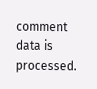comment data is processed.